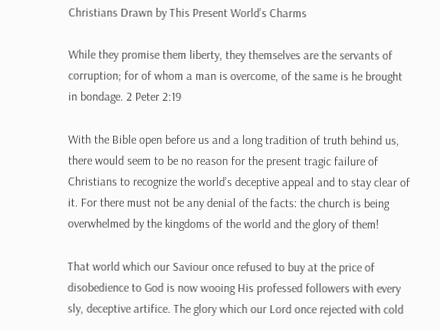Christians Drawn by This Present World’s Charms

While they promise them liberty, they themselves are the servants of corruption; for of whom a man is overcome, of the same is he brought in bondage. 2 Peter 2:19

With the Bible open before us and a long tradition of truth behind us, there would seem to be no reason for the present tragic failure of Christians to recognize the world’s deceptive appeal and to stay clear of it. For there must not be any denial of the facts: the church is being overwhelmed by the kingdoms of the world and the glory of them!

That world which our Saviour once refused to buy at the price of disobedience to God is now wooing His professed followers with every sly, deceptive artifice. The glory which our Lord once rejected with cold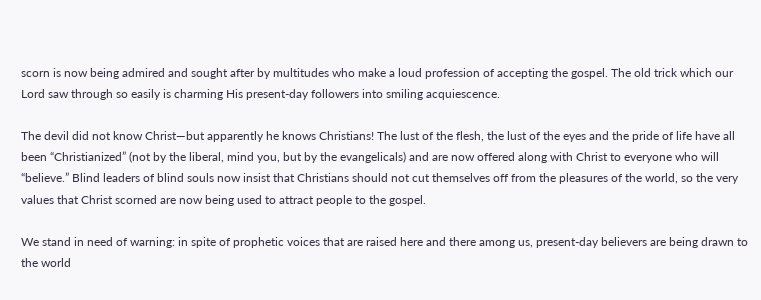scorn is now being admired and sought after by multitudes who make a loud profession of accepting the gospel. The old trick which our Lord saw through so easily is charming His present-day followers into smiling acquiescence.

The devil did not know Christ—but apparently he knows Christians! The lust of the flesh, the lust of the eyes and the pride of life have all been “Christianized” (not by the liberal, mind you, but by the evangelicals) and are now offered along with Christ to everyone who will “believe.” Blind leaders of blind souls now insist that Christians should not cut themselves off from the pleasures of the world, so the very values that Christ scorned are now being used to attract people to the gospel.

We stand in need of warning: in spite of prophetic voices that are raised here and there among us, present-day believers are being drawn to the world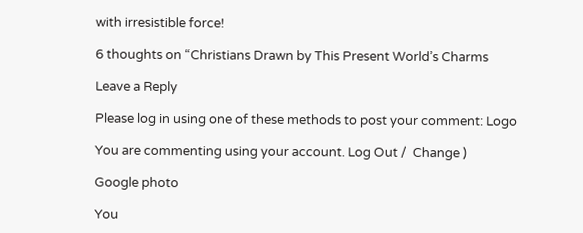with irresistible force!

6 thoughts on “Christians Drawn by This Present World’s Charms

Leave a Reply

Please log in using one of these methods to post your comment: Logo

You are commenting using your account. Log Out /  Change )

Google photo

You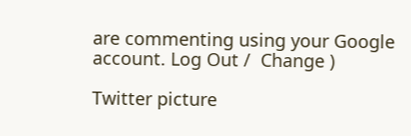are commenting using your Google account. Log Out /  Change )

Twitter picture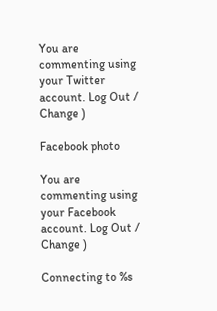You are commenting using your Twitter account. Log Out /  Change )

Facebook photo

You are commenting using your Facebook account. Log Out /  Change )

Connecting to %s